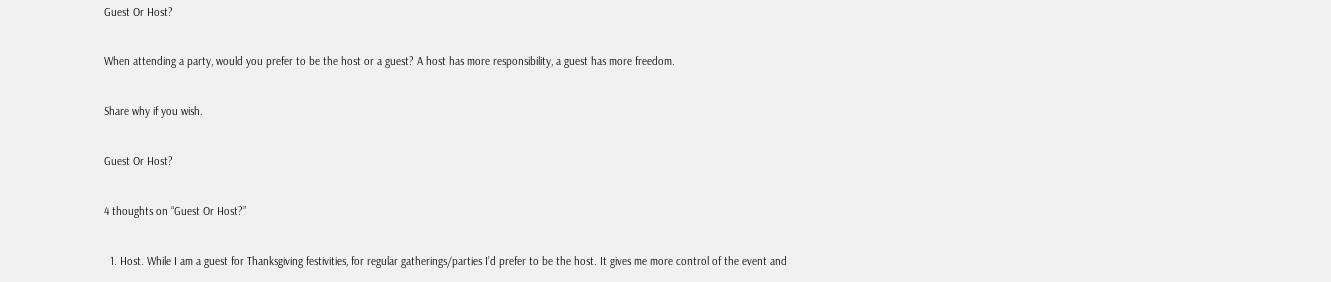Guest Or Host?

When attending a party, would you prefer to be the host or a guest? A host has more responsibility, a guest has more freedom.

Share why if you wish.

Guest Or Host?

4 thoughts on “Guest Or Host?”

  1. Host. While I am a guest for Thanksgiving festivities, for regular gatherings/parties I’d prefer to be the host. It gives me more control of the event and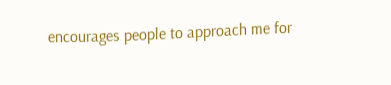encourages people to approach me for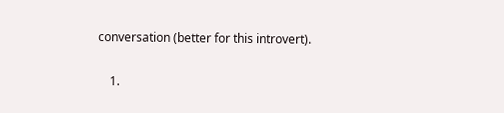conversation (better for this introvert).

    1.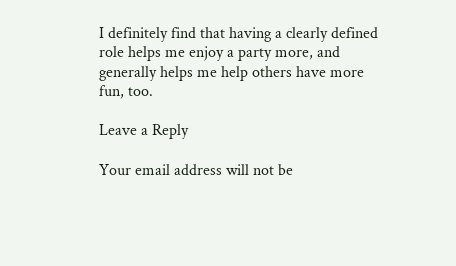I definitely find that having a clearly defined role helps me enjoy a party more, and generally helps me help others have more fun, too.

Leave a Reply

Your email address will not be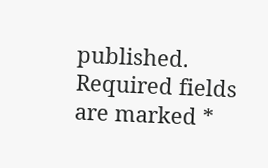published. Required fields are marked *